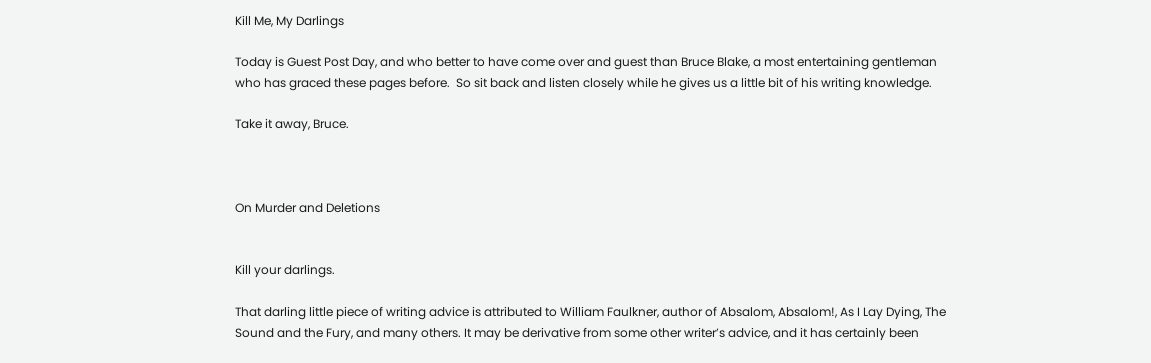Kill Me, My Darlings

Today is Guest Post Day, and who better to have come over and guest than Bruce Blake, a most entertaining gentleman who has graced these pages before.  So sit back and listen closely while he gives us a little bit of his writing knowledge.

Take it away, Bruce.



On Murder and Deletions


Kill your darlings.

That darling little piece of writing advice is attributed to William Faulkner, author of Absalom, Absalom!, As I Lay Dying, The Sound and the Fury, and many others. It may be derivative from some other writer’s advice, and it has certainly been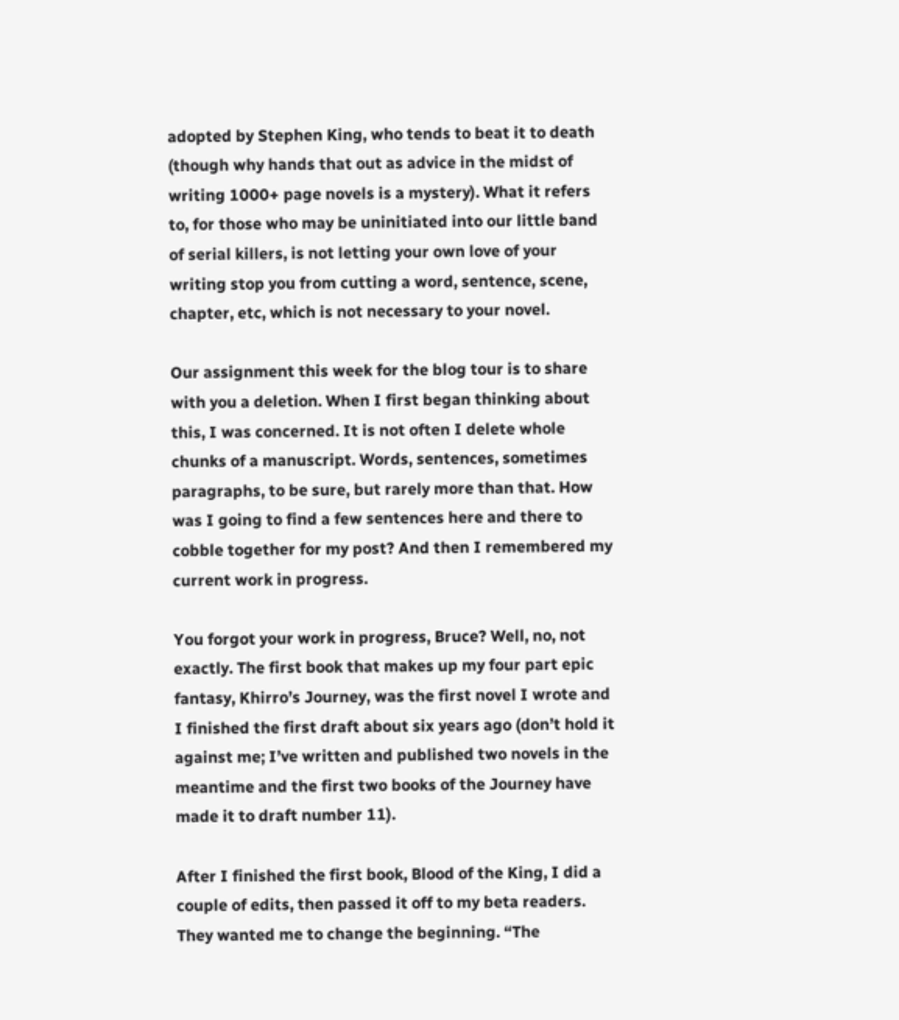adopted by Stephen King, who tends to beat it to death (though why hands that out as advice in the midst of writing 1000+ page novels is a mystery). What it refers to, for those who may be uninitiated into our little band of serial killers, is not letting your own love of your writing stop you from cutting a word, sentence, scene, chapter, etc, which is not necessary to your novel.

Our assignment this week for the blog tour is to share with you a deletion. When I first began thinking about this, I was concerned. It is not often I delete whole chunks of a manuscript. Words, sentences, sometimes paragraphs, to be sure, but rarely more than that. How was I going to find a few sentences here and there to cobble together for my post? And then I remembered my current work in progress.

You forgot your work in progress, Bruce? Well, no, not exactly. The first book that makes up my four part epic fantasy, Khirro’s Journey, was the first novel I wrote and I finished the first draft about six years ago (don’t hold it against me; I’ve written and published two novels in the meantime and the first two books of the Journey have made it to draft number 11).

After I finished the first book, Blood of the King, I did a couple of edits, then passed it off to my beta readers. They wanted me to change the beginning. “The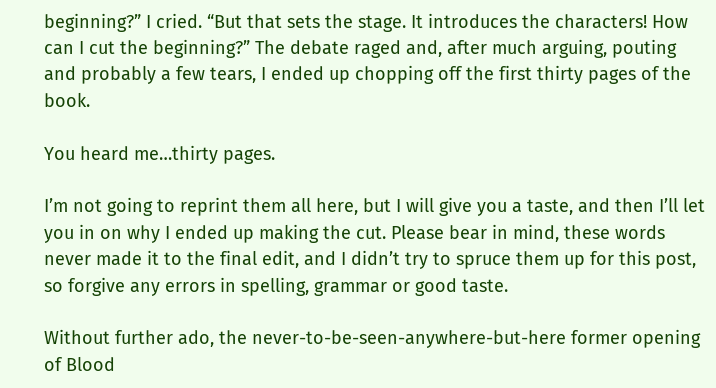beginning?” I cried. “But that sets the stage. It introduces the characters! How can I cut the beginning?” The debate raged and, after much arguing, pouting and probably a few tears, I ended up chopping off the first thirty pages of the book.

You heard me…thirty pages.

I’m not going to reprint them all here, but I will give you a taste, and then I’ll let you in on why I ended up making the cut. Please bear in mind, these words never made it to the final edit, and I didn’t try to spruce them up for this post, so forgive any errors in spelling, grammar or good taste.

Without further ado, the never-to-be-seen-anywhere-but-here former opening of Blood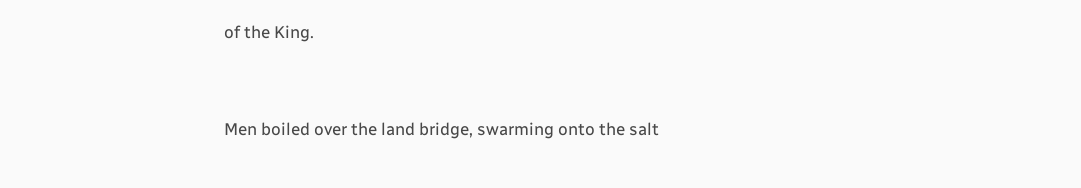of the King.


Men boiled over the land bridge, swarming onto the salt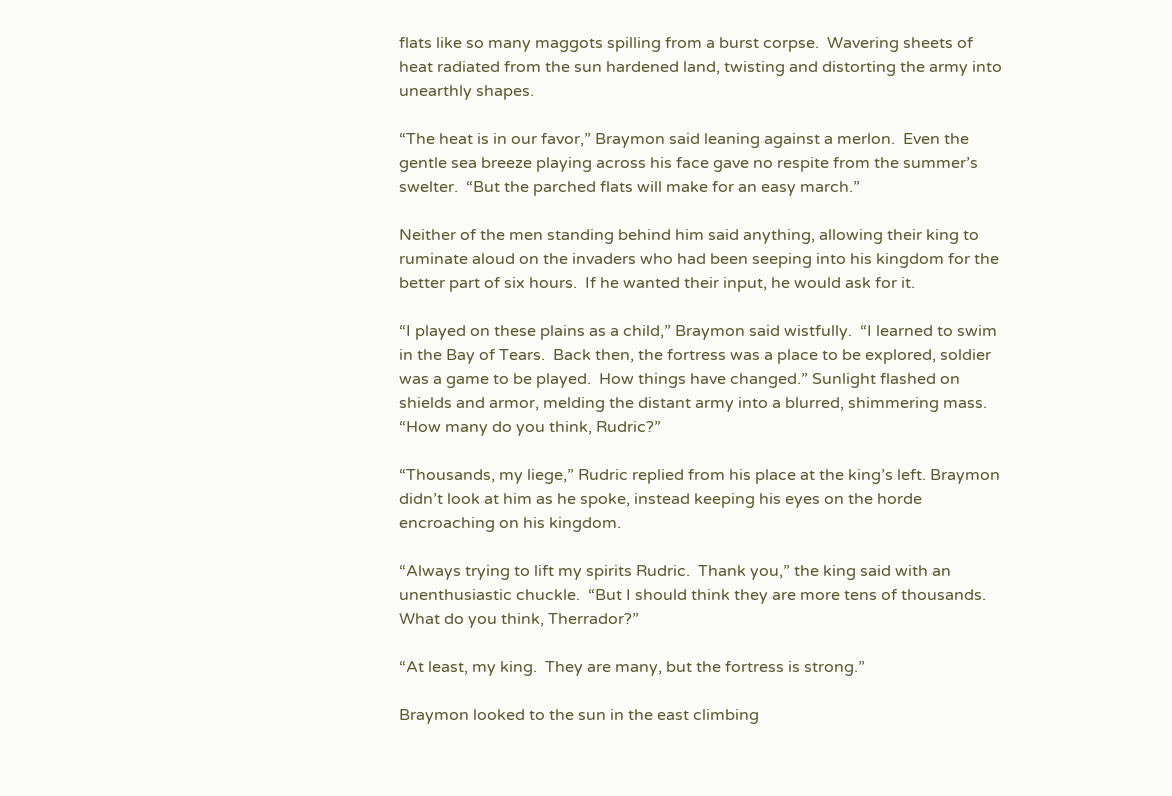flats like so many maggots spilling from a burst corpse.  Wavering sheets of heat radiated from the sun hardened land, twisting and distorting the army into unearthly shapes.

“The heat is in our favor,” Braymon said leaning against a merlon.  Even the gentle sea breeze playing across his face gave no respite from the summer’s swelter.  “But the parched flats will make for an easy march.”

Neither of the men standing behind him said anything, allowing their king to ruminate aloud on the invaders who had been seeping into his kingdom for the better part of six hours.  If he wanted their input, he would ask for it.

“I played on these plains as a child,” Braymon said wistfully.  “I learned to swim in the Bay of Tears.  Back then, the fortress was a place to be explored, soldier was a game to be played.  How things have changed.” Sunlight flashed on shields and armor, melding the distant army into a blurred, shimmering mass.  “How many do you think, Rudric?”

“Thousands, my liege,” Rudric replied from his place at the king’s left. Braymon didn’t look at him as he spoke, instead keeping his eyes on the horde encroaching on his kingdom.

“Always trying to lift my spirits Rudric.  Thank you,” the king said with an unenthusiastic chuckle.  “But I should think they are more tens of thousands.  What do you think, Therrador?”

“At least, my king.  They are many, but the fortress is strong.”

Braymon looked to the sun in the east climbing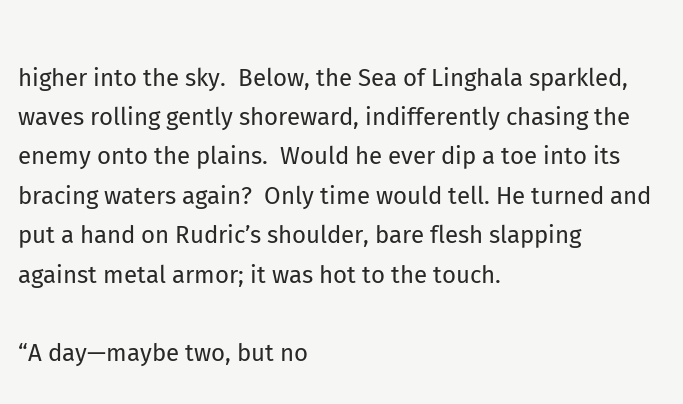higher into the sky.  Below, the Sea of Linghala sparkled, waves rolling gently shoreward, indifferently chasing the enemy onto the plains.  Would he ever dip a toe into its bracing waters again?  Only time would tell. He turned and put a hand on Rudric’s shoulder, bare flesh slapping against metal armor; it was hot to the touch.

“A day—maybe two, but no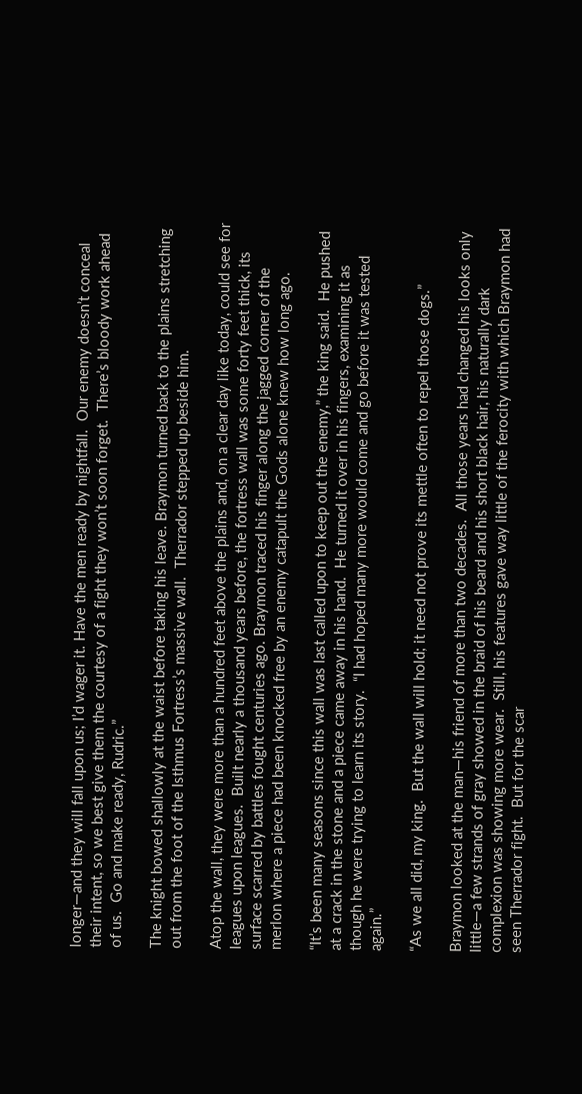longer—and they will fall upon us; I’d wager it. Have the men ready by nightfall.  Our enemy doesn’t conceal their intent, so we best give them the courtesy of a fight they won’t soon forget.  There’s bloody work ahead of us.  Go and make ready, Rudric.”

The knight bowed shallowly at the waist before taking his leave. Braymon turned back to the plains stretching out from the foot of the Isthmus Fortress’s massive wall.  Therrador stepped up beside him.

Atop the wall, they were more than a hundred feet above the plains and, on a clear day like today, could see for leagues upon leagues.  Built nearly a thousand years before, the fortress wall was some forty feet thick, its surface scarred by battles fought centuries ago. Braymon traced his finger along the jagged corner of the merlon where a piece had been knocked free by an enemy catapult the Gods alone knew how long ago.

“It’s been many seasons since this wall was last called upon to keep out the enemy,” the king said.  He pushed at a crack in the stone and a piece came away in his hand.  He turned it over in his fingers, examining it as though he were trying to learn its story.  “I had hoped many more would come and go before it was tested again.”

“As we all did, my king.  But the wall will hold; it need not prove its mettle often to repel those dogs.”

Braymon looked at the man—his friend of more than two decades.  All those years had changed his looks only little—a few strands of gray showed in the braid of his beard and his short black hair, his naturally dark complexion was showing more wear.  Still, his features gave way little of the ferocity with which Braymon had seen Therrador fight.  But for the scar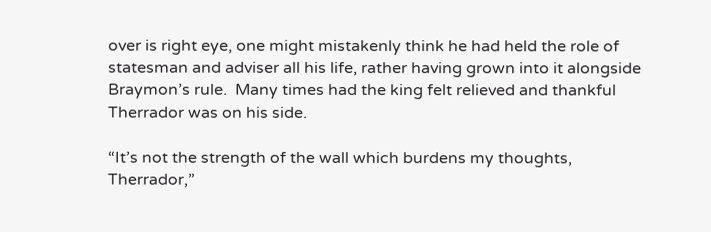over is right eye, one might mistakenly think he had held the role of statesman and adviser all his life, rather having grown into it alongside Braymon’s rule.  Many times had the king felt relieved and thankful Therrador was on his side.

“It’s not the strength of the wall which burdens my thoughts, Therrador,”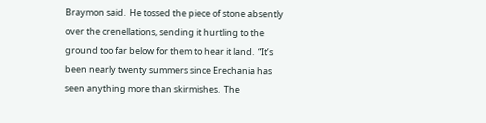Braymon said.  He tossed the piece of stone absently over the crenellations, sending it hurtling to the ground too far below for them to hear it land.  “It’s been nearly twenty summers since Erechania has seen anything more than skirmishes.  The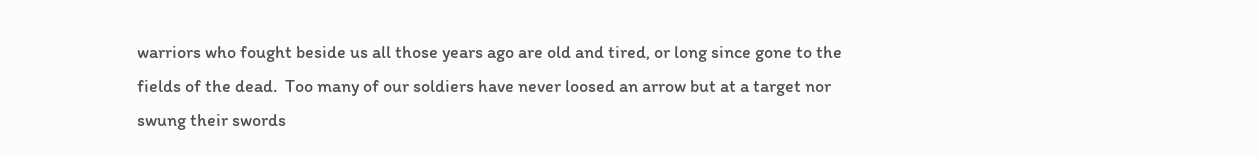warriors who fought beside us all those years ago are old and tired, or long since gone to the fields of the dead.  Too many of our soldiers have never loosed an arrow but at a target nor swung their swords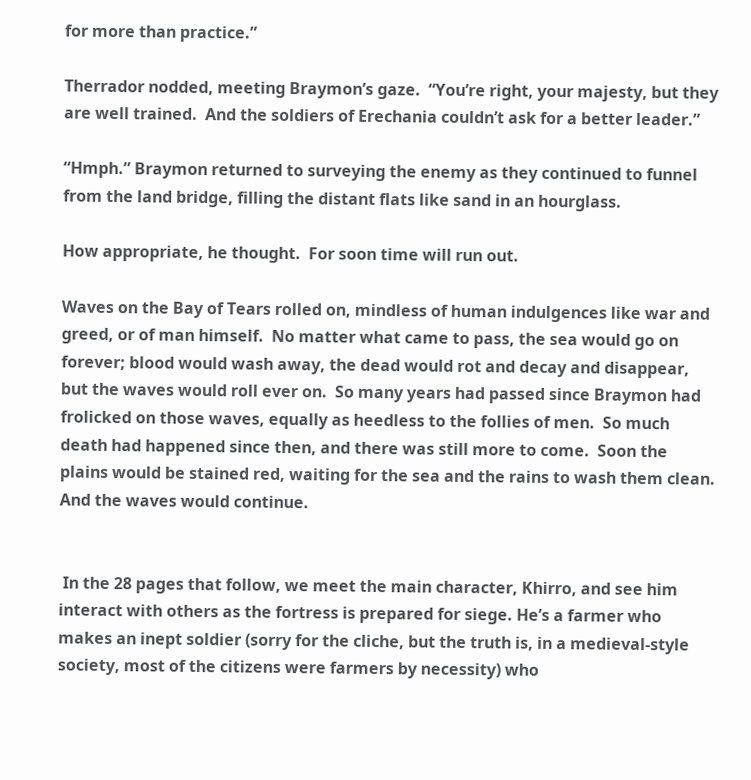for more than practice.”

Therrador nodded, meeting Braymon’s gaze.  “You’re right, your majesty, but they are well trained.  And the soldiers of Erechania couldn’t ask for a better leader.”

“Hmph.” Braymon returned to surveying the enemy as they continued to funnel from the land bridge, filling the distant flats like sand in an hourglass.

How appropriate, he thought.  For soon time will run out.

Waves on the Bay of Tears rolled on, mindless of human indulgences like war and greed, or of man himself.  No matter what came to pass, the sea would go on forever; blood would wash away, the dead would rot and decay and disappear, but the waves would roll ever on.  So many years had passed since Braymon had frolicked on those waves, equally as heedless to the follies of men.  So much death had happened since then, and there was still more to come.  Soon the plains would be stained red, waiting for the sea and the rains to wash them clean.  And the waves would continue.


 In the 28 pages that follow, we meet the main character, Khirro, and see him interact with others as the fortress is prepared for siege. He’s a farmer who makes an inept soldier (sorry for the cliche, but the truth is, in a medieval-style society, most of the citizens were farmers by necessity) who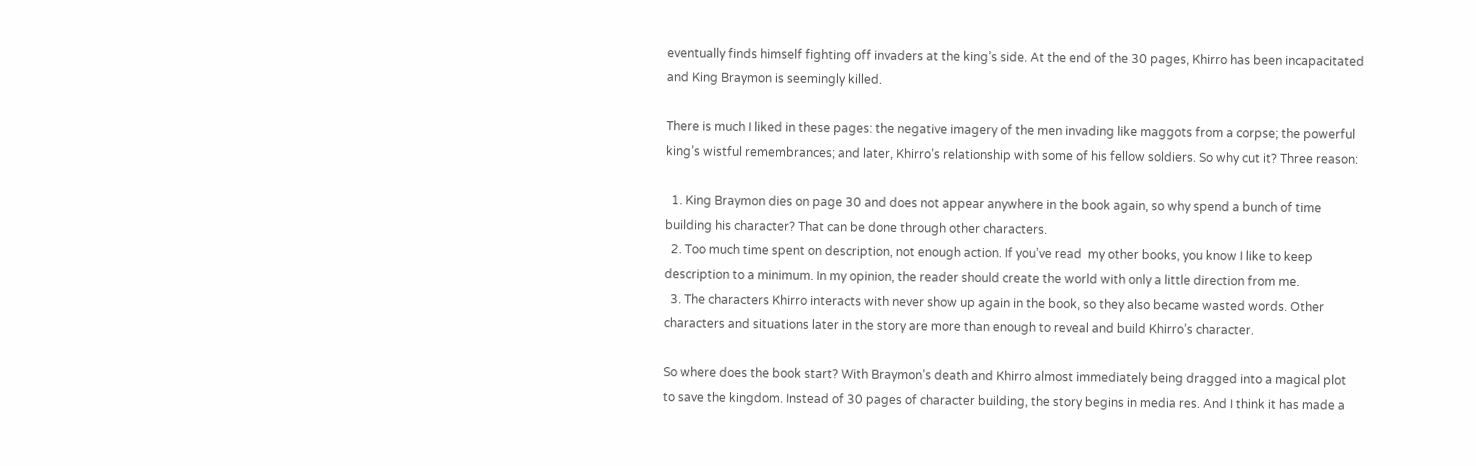eventually finds himself fighting off invaders at the king’s side. At the end of the 30 pages, Khirro has been incapacitated and King Braymon is seemingly killed.

There is much I liked in these pages: the negative imagery of the men invading like maggots from a corpse; the powerful king’s wistful remembrances; and later, Khirro’s relationship with some of his fellow soldiers. So why cut it? Three reason:

  1. King Braymon dies on page 30 and does not appear anywhere in the book again, so why spend a bunch of time building his character? That can be done through other characters.
  2. Too much time spent on description, not enough action. If you’ve read  my other books, you know I like to keep description to a minimum. In my opinion, the reader should create the world with only a little direction from me.
  3. The characters Khirro interacts with never show up again in the book, so they also became wasted words. Other characters and situations later in the story are more than enough to reveal and build Khirro’s character.

So where does the book start? With Braymon’s death and Khirro almost immediately being dragged into a magical plot to save the kingdom. Instead of 30 pages of character building, the story begins in media res. And I think it has made a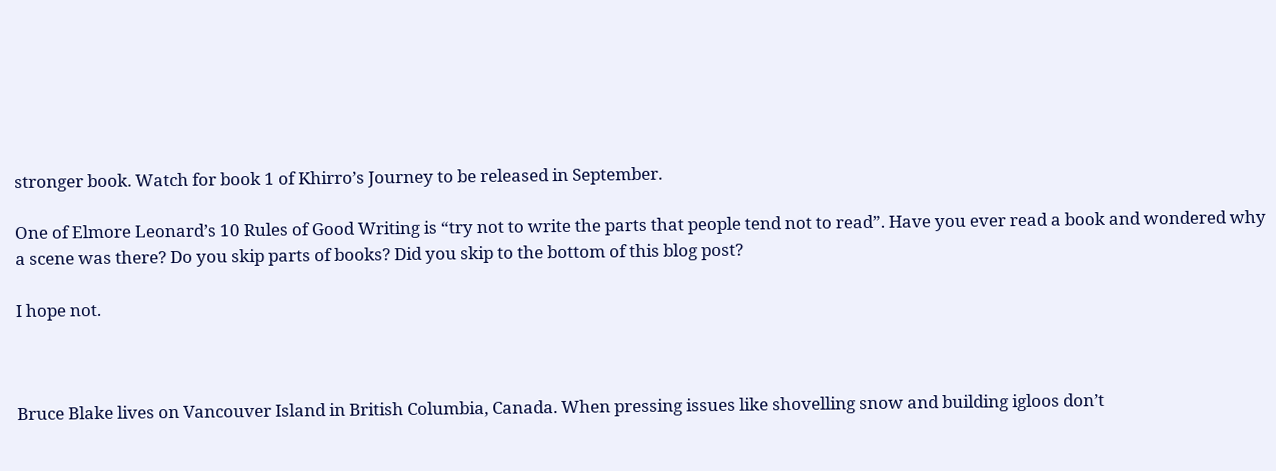stronger book. Watch for book 1 of Khirro’s Journey to be released in September.

One of Elmore Leonard’s 10 Rules of Good Writing is “try not to write the parts that people tend not to read”. Have you ever read a book and wondered why a scene was there? Do you skip parts of books? Did you skip to the bottom of this blog post?

I hope not.



Bruce Blake lives on Vancouver Island in British Columbia, Canada. When pressing issues like shovelling snow and building igloos don’t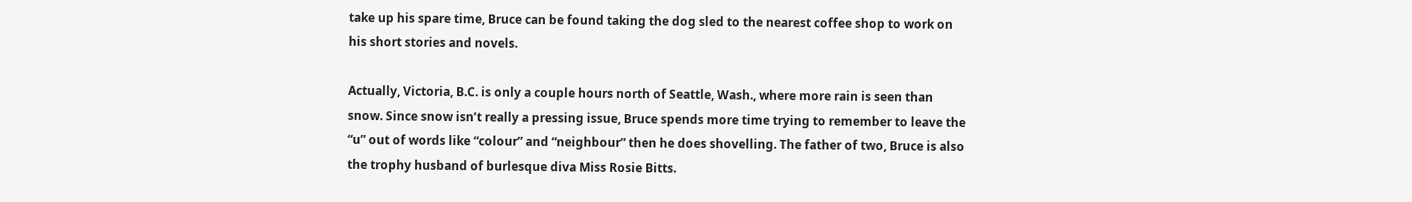take up his spare time, Bruce can be found taking the dog sled to the nearest coffee shop to work on his short stories and novels.

Actually, Victoria, B.C. is only a couple hours north of Seattle, Wash., where more rain is seen than snow. Since snow isn’t really a pressing issue, Bruce spends more time trying to remember to leave the “u” out of words like “colour” and “neighbour” then he does shovelling. The father of two, Bruce is also the trophy husband of burlesque diva Miss Rosie Bitts.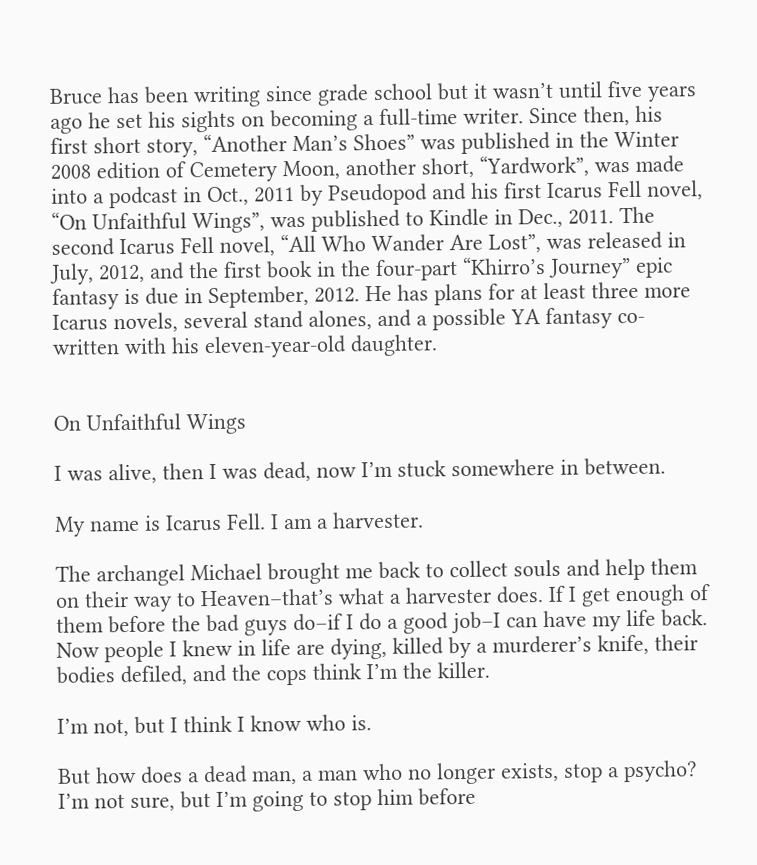Bruce has been writing since grade school but it wasn’t until five years ago he set his sights on becoming a full-time writer. Since then, his first short story, “Another Man’s Shoes” was published in the Winter 2008 edition of Cemetery Moon, another short, “Yardwork”, was made into a podcast in Oct., 2011 by Pseudopod and his first Icarus Fell novel, “On Unfaithful Wings”, was published to Kindle in Dec., 2011. The second Icarus Fell novel, “All Who Wander Are Lost”, was released in July, 2012, and the first book in the four-part “Khirro’s Journey” epic fantasy is due in September, 2012. He has plans for at least three more Icarus novels, several stand alones, and a possible YA fantasy co-written with his eleven-year-old daughter.


On Unfaithful Wings

I was alive, then I was dead, now I’m stuck somewhere in between.

My name is Icarus Fell. I am a harvester.

The archangel Michael brought me back to collect souls and help them on their way to Heaven–that’s what a harvester does. If I get enough of them before the bad guys do–if I do a good job–I can have my life back. Now people I knew in life are dying, killed by a murderer’s knife, their bodies defiled, and the cops think I’m the killer.

I’m not, but I think I know who is.

But how does a dead man, a man who no longer exists, stop a psycho? I’m not sure, but I’m going to stop him before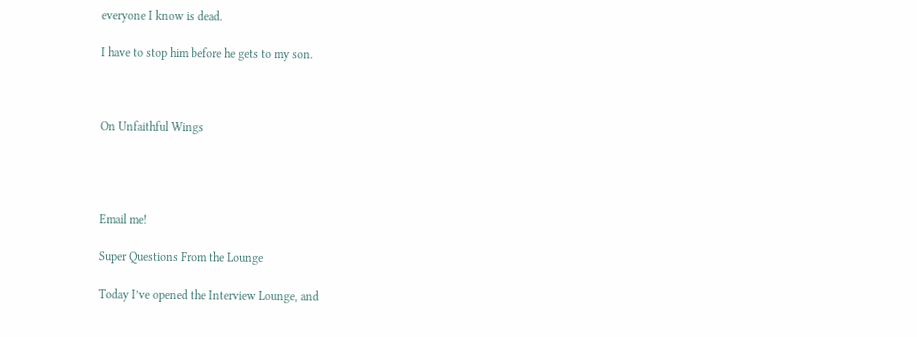everyone I know is dead.

I have to stop him before he gets to my son.



On Unfaithful Wings




Email me!

Super Questions From the Lounge

Today I’ve opened the Interview Lounge, and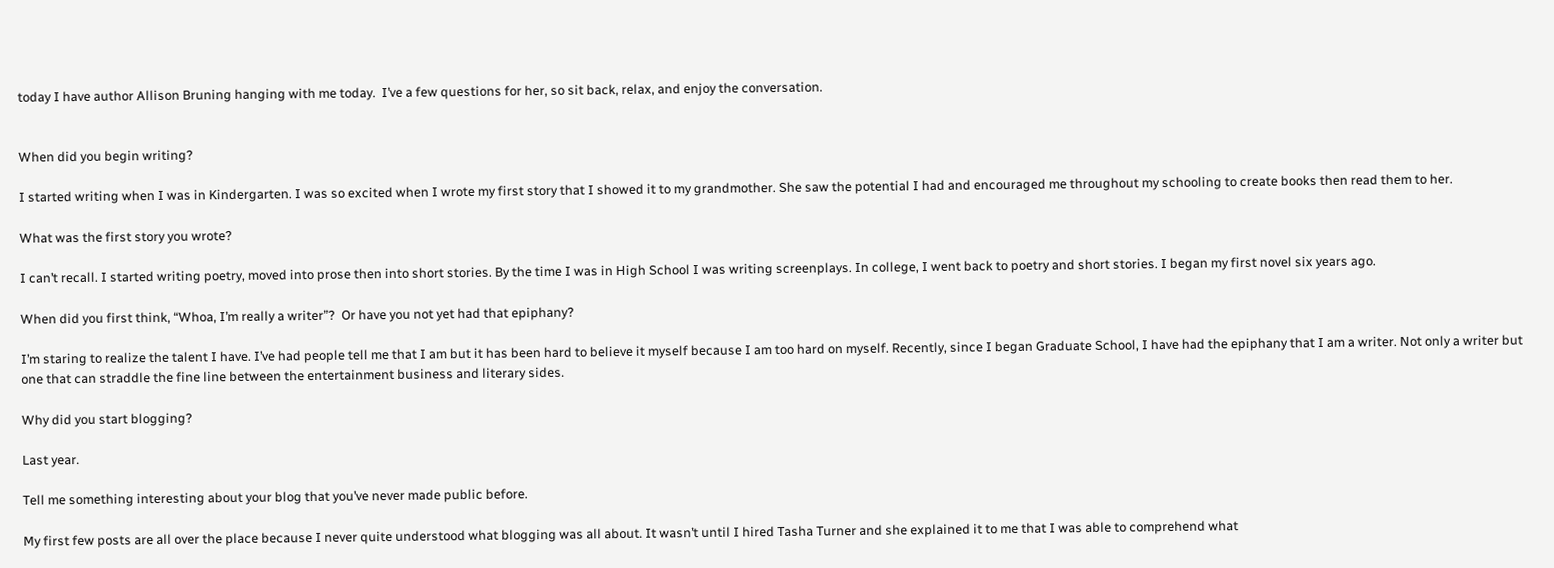today I have author Allison Bruning hanging with me today.  I’ve a few questions for her, so sit back, relax, and enjoy the conversation.


When did you begin writing?

I started writing when I was in Kindergarten. I was so excited when I wrote my first story that I showed it to my grandmother. She saw the potential I had and encouraged me throughout my schooling to create books then read them to her.

What was the first story you wrote?

I can’t recall. I started writing poetry, moved into prose then into short stories. By the time I was in High School I was writing screenplays. In college, I went back to poetry and short stories. I began my first novel six years ago.

When did you first think, “Whoa, I’m really a writer”?  Or have you not yet had that epiphany?

I’m staring to realize the talent I have. I’ve had people tell me that I am but it has been hard to believe it myself because I am too hard on myself. Recently, since I began Graduate School, I have had the epiphany that I am a writer. Not only a writer but one that can straddle the fine line between the entertainment business and literary sides.

Why did you start blogging?

Last year.

Tell me something interesting about your blog that you’ve never made public before.

My first few posts are all over the place because I never quite understood what blogging was all about. It wasn’t until I hired Tasha Turner and she explained it to me that I was able to comprehend what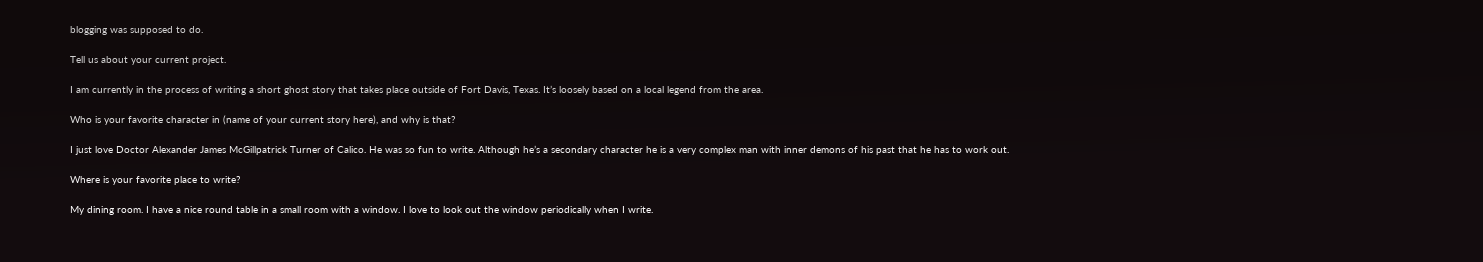blogging was supposed to do.

Tell us about your current project.

I am currently in the process of writing a short ghost story that takes place outside of Fort Davis, Texas. It’s loosely based on a local legend from the area.

Who is your favorite character in (name of your current story here), and why is that?

I just love Doctor Alexander James McGillpatrick Turner of Calico. He was so fun to write. Although he’s a secondary character he is a very complex man with inner demons of his past that he has to work out.

Where is your favorite place to write?

My dining room. I have a nice round table in a small room with a window. I love to look out the window periodically when I write.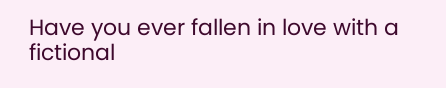Have you ever fallen in love with a fictional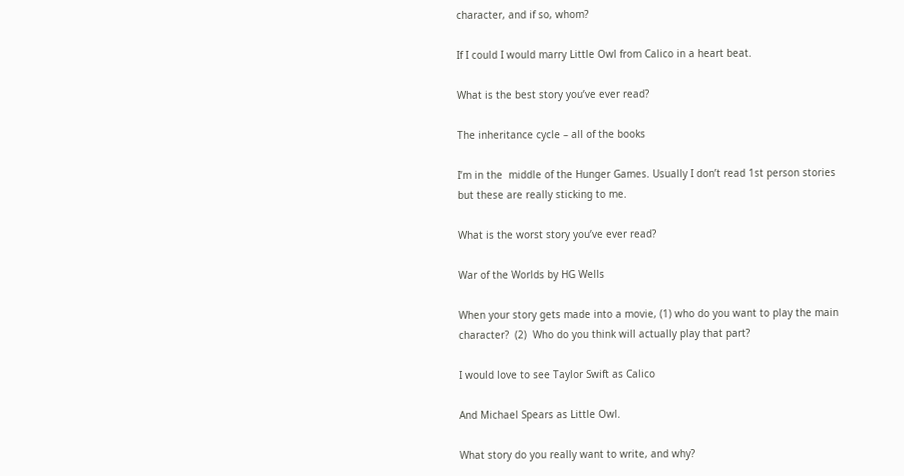character, and if so, whom?

If I could I would marry Little Owl from Calico in a heart beat.

What is the best story you’ve ever read?

The inheritance cycle – all of the books

I’m in the  middle of the Hunger Games. Usually I don’t read 1st person stories but these are really sticking to me.

What is the worst story you’ve ever read?

War of the Worlds by HG Wells

When your story gets made into a movie, (1) who do you want to play the main character?  (2)  Who do you think will actually play that part?

I would love to see Taylor Swift as Calico

And Michael Spears as Little Owl.

What story do you really want to write, and why?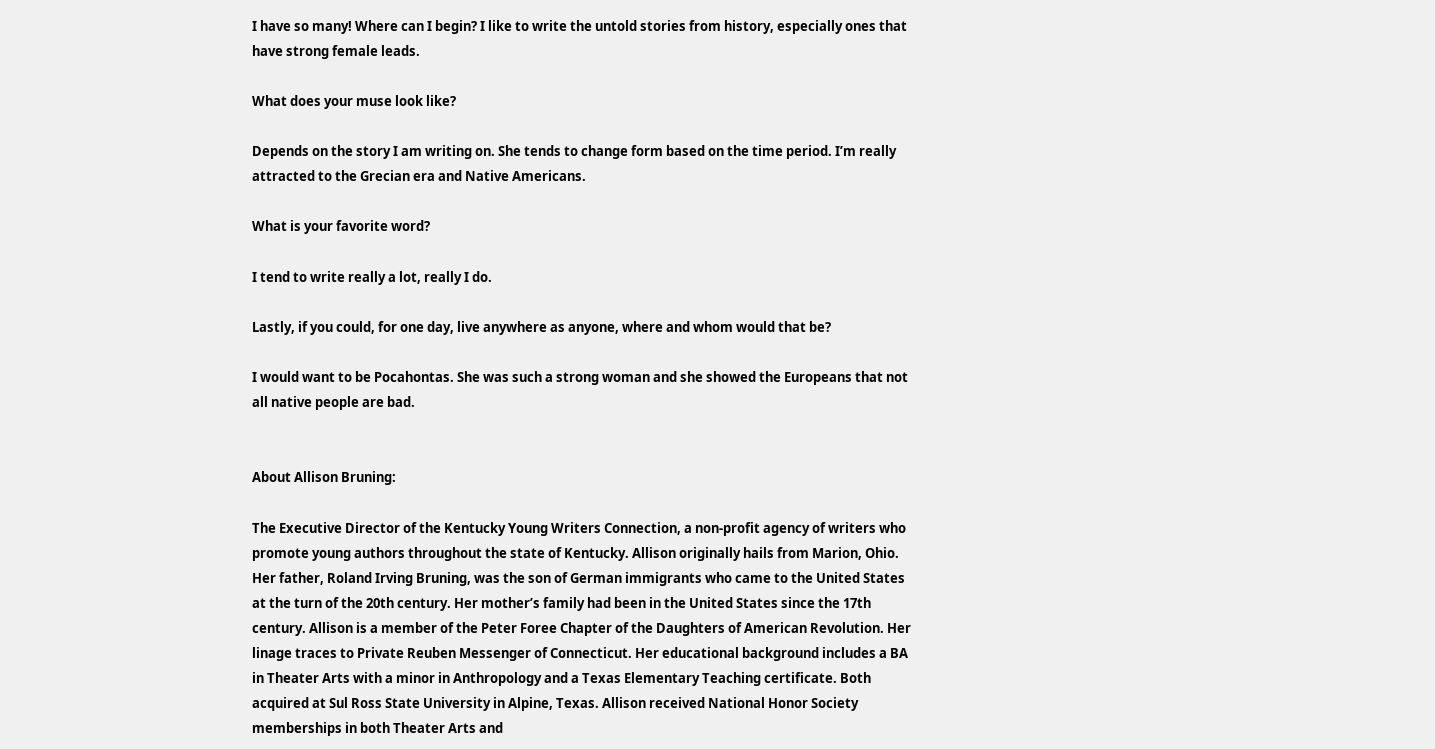I have so many! Where can I begin? I like to write the untold stories from history, especially ones that have strong female leads.

What does your muse look like?

Depends on the story I am writing on. She tends to change form based on the time period. I’m really attracted to the Grecian era and Native Americans.

What is your favorite word?

I tend to write really a lot, really I do.

Lastly, if you could, for one day, live anywhere as anyone, where and whom would that be?

I would want to be Pocahontas. She was such a strong woman and she showed the Europeans that not all native people are bad.


About Allison Bruning:

The Executive Director of the Kentucky Young Writers Connection, a non-profit agency of writers who promote young authors throughout the state of Kentucky. Allison originally hails from Marion, Ohio. Her father, Roland Irving Bruning, was the son of German immigrants who came to the United States at the turn of the 20th century. Her mother’s family had been in the United States since the 17th century. Allison is a member of the Peter Foree Chapter of the Daughters of American Revolution. Her linage traces to Private Reuben Messenger of Connecticut. Her educational background includes a BA in Theater Arts with a minor in Anthropology and a Texas Elementary Teaching certificate. Both acquired at Sul Ross State University in Alpine, Texas. Allison received National Honor Society memberships in both Theater Arts and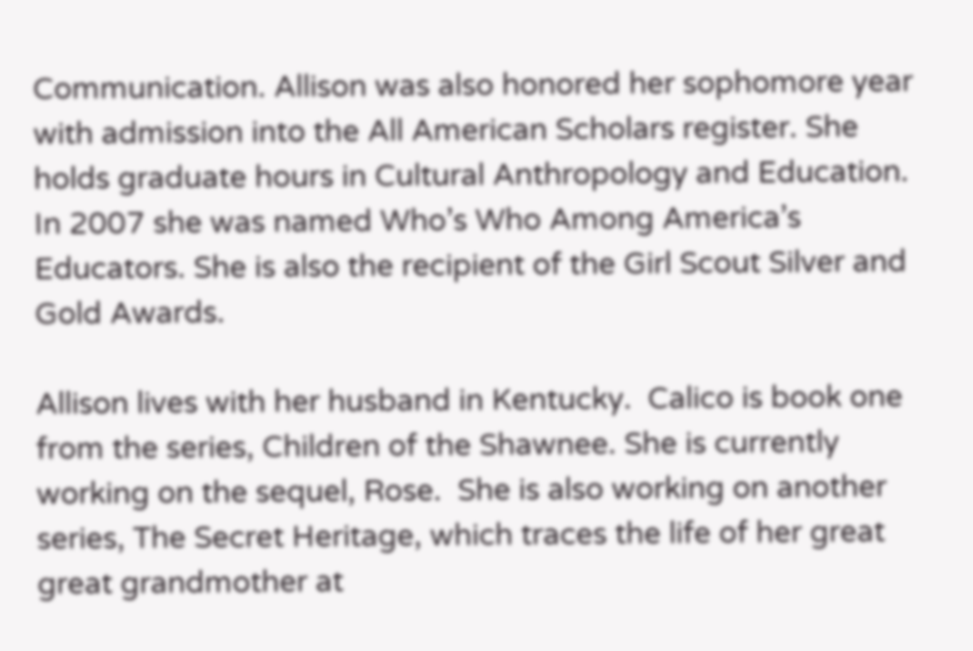Communication. Allison was also honored her sophomore year with admission into the All American Scholars register. She holds graduate hours in Cultural Anthropology and Education. In 2007 she was named Who’s Who Among America’s Educators. She is also the recipient of the Girl Scout Silver and Gold Awards.

Allison lives with her husband in Kentucky.  Calico is book one from the series, Children of the Shawnee. She is currently working on the sequel, Rose.  She is also working on another series, The Secret Heritage, which traces the life of her great great grandmother at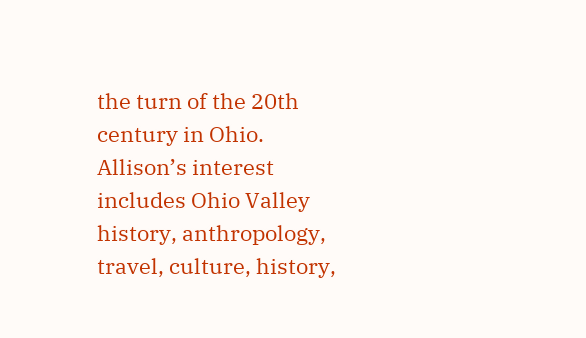the turn of the 20th century in Ohio. Allison’s interest includes Ohio Valley history, anthropology, travel, culture, history,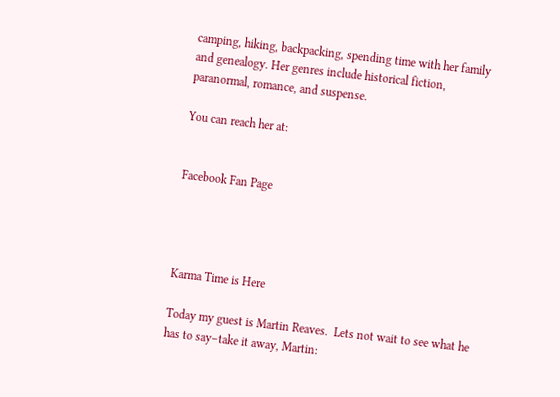camping, hiking, backpacking, spending time with her family and genealogy. Her genres include historical fiction, paranormal, romance, and suspense.

You can reach her at:


Facebook Fan Page




Karma Time is Here

Today my guest is Martin Reaves.  Lets not wait to see what he has to say–take it away, Martin: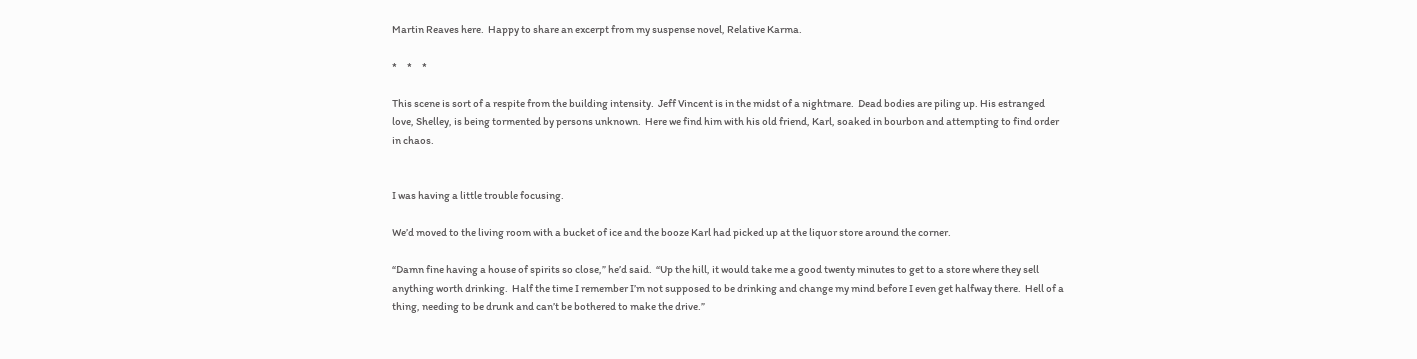Martin Reaves here.  Happy to share an excerpt from my suspense novel, Relative Karma.

*     *     *

This scene is sort of a respite from the building intensity.  Jeff Vincent is in the midst of a nightmare.  Dead bodies are piling up. His estranged love, Shelley, is being tormented by persons unknown.  Here we find him with his old friend, Karl, soaked in bourbon and attempting to find order in chaos.


I was having a little trouble focusing.

We’d moved to the living room with a bucket of ice and the booze Karl had picked up at the liquor store around the corner.

“Damn fine having a house of spirits so close,” he’d said.  “Up the hill, it would take me a good twenty minutes to get to a store where they sell anything worth drinking.  Half the time I remember I’m not supposed to be drinking and change my mind before I even get halfway there.  Hell of a thing, needing to be drunk and can’t be bothered to make the drive.”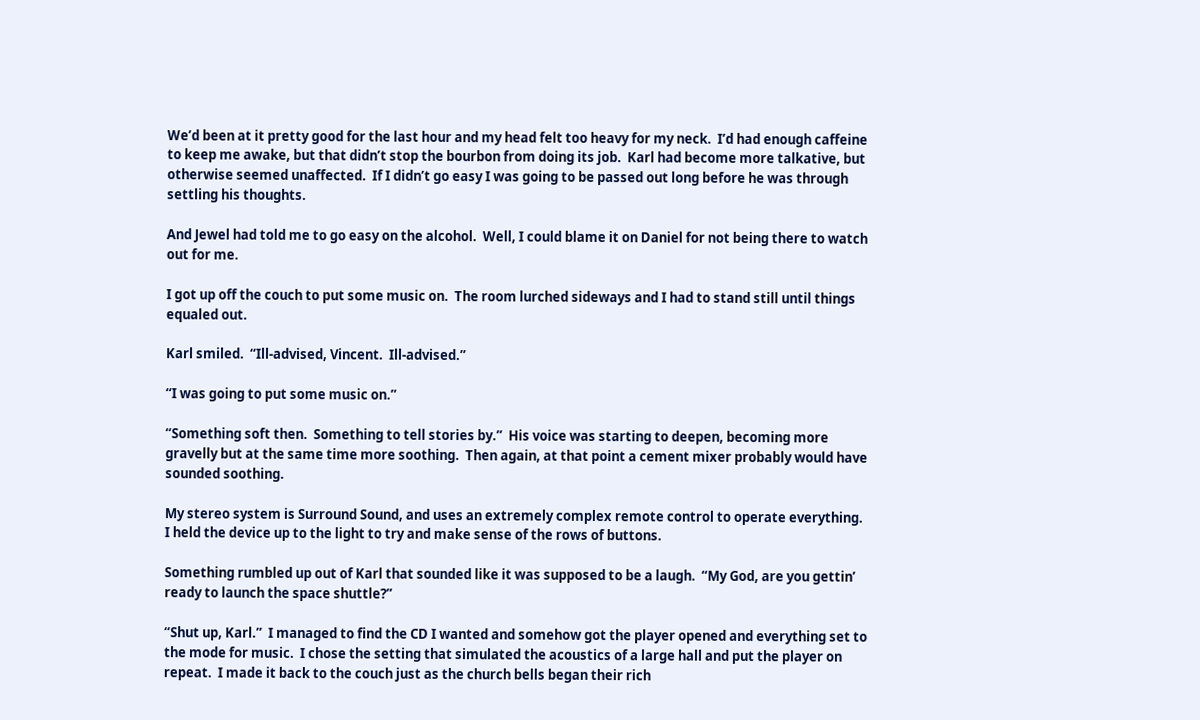We’d been at it pretty good for the last hour and my head felt too heavy for my neck.  I’d had enough caffeine to keep me awake, but that didn’t stop the bourbon from doing its job.  Karl had become more talkative, but otherwise seemed unaffected.  If I didn’t go easy I was going to be passed out long before he was through settling his thoughts.

And Jewel had told me to go easy on the alcohol.  Well, I could blame it on Daniel for not being there to watch out for me.

I got up off the couch to put some music on.  The room lurched sideways and I had to stand still until things equaled out.

Karl smiled.  “Ill-advised, Vincent.  Ill-advised.”

“I was going to put some music on.”

“Something soft then.  Something to tell stories by.”  His voice was starting to deepen, becoming more gravelly but at the same time more soothing.  Then again, at that point a cement mixer probably would have sounded soothing.

My stereo system is Surround Sound, and uses an extremely complex remote control to operate everything.  I held the device up to the light to try and make sense of the rows of buttons.

Something rumbled up out of Karl that sounded like it was supposed to be a laugh.  “My God, are you gettin’ ready to launch the space shuttle?”

“Shut up, Karl.”  I managed to find the CD I wanted and somehow got the player opened and everything set to the mode for music.  I chose the setting that simulated the acoustics of a large hall and put the player on repeat.  I made it back to the couch just as the church bells began their rich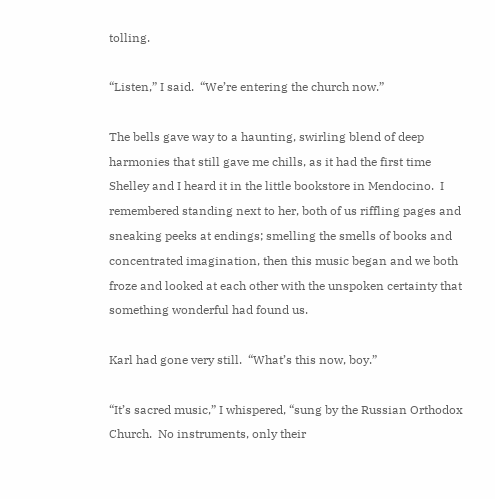tolling.

“Listen,” I said.  “We’re entering the church now.”

The bells gave way to a haunting, swirling blend of deep harmonies that still gave me chills, as it had the first time Shelley and I heard it in the little bookstore in Mendocino.  I remembered standing next to her, both of us riffling pages and sneaking peeks at endings; smelling the smells of books and concentrated imagination, then this music began and we both froze and looked at each other with the unspoken certainty that something wonderful had found us.

Karl had gone very still.  “What’s this now, boy.”

“It’s sacred music,” I whispered, “sung by the Russian Orthodox Church.  No instruments, only their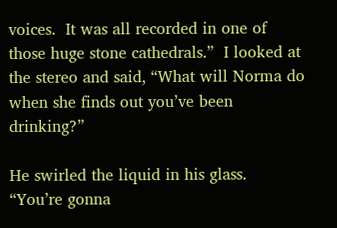voices.  It was all recorded in one of those huge stone cathedrals.”  I looked at the stereo and said, “What will Norma do when she finds out you’ve been drinking?”

He swirled the liquid in his glass.  “You’re gonna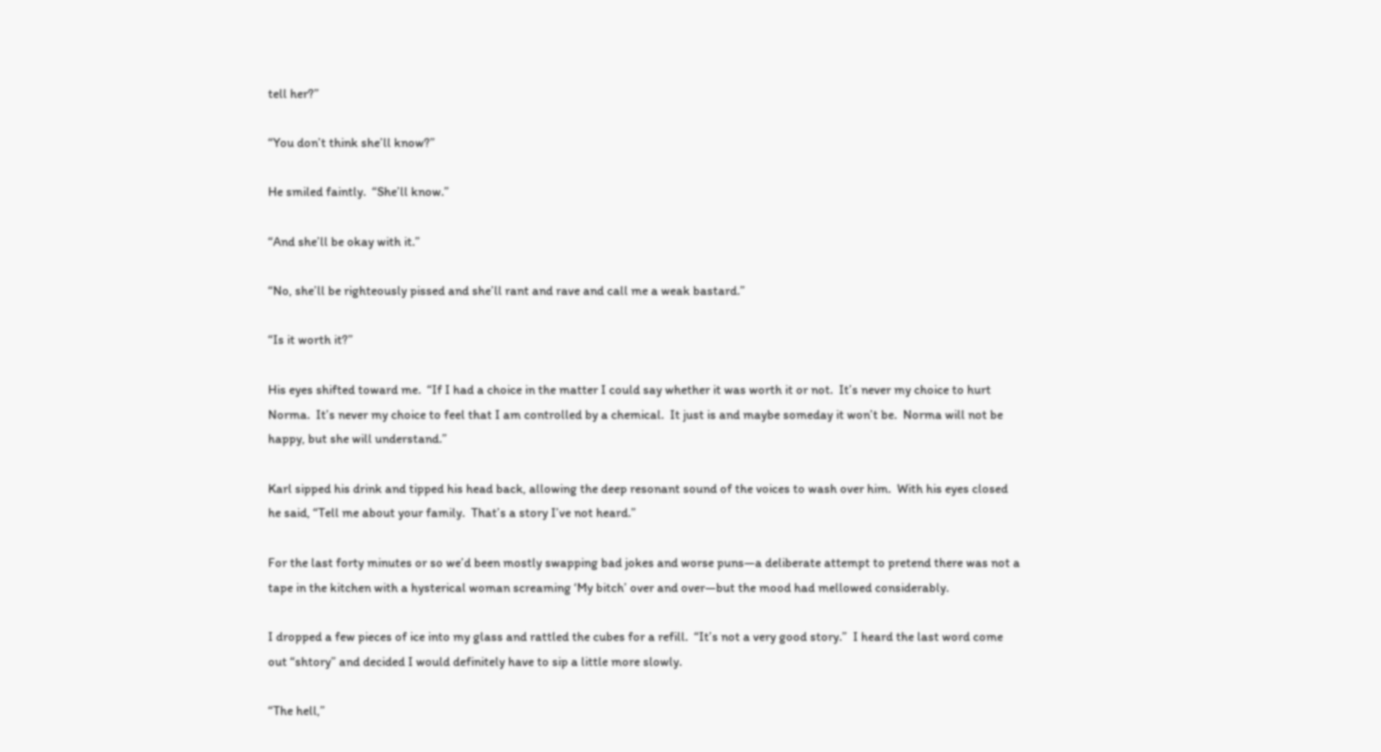tell her?”

“You don’t think she’ll know?”

He smiled faintly.  “She’ll know.”

“And she’ll be okay with it.”

“No, she’ll be righteously pissed and she’ll rant and rave and call me a weak bastard.”

“Is it worth it?”

His eyes shifted toward me.  “If I had a choice in the matter I could say whether it was worth it or not.  It’s never my choice to hurt Norma.  It’s never my choice to feel that I am controlled by a chemical.  It just is and maybe someday it won’t be.  Norma will not be happy, but she will understand.”

Karl sipped his drink and tipped his head back, allowing the deep resonant sound of the voices to wash over him.  With his eyes closed he said, “Tell me about your family.  That’s a story I’ve not heard.”

For the last forty minutes or so we’d been mostly swapping bad jokes and worse puns—a deliberate attempt to pretend there was not a tape in the kitchen with a hysterical woman screaming ‘My bitch’ over and over—but the mood had mellowed considerably.

I dropped a few pieces of ice into my glass and rattled the cubes for a refill.  “It’s not a very good story.”  I heard the last word come out “shtory” and decided I would definitely have to sip a little more slowly.

“The hell,”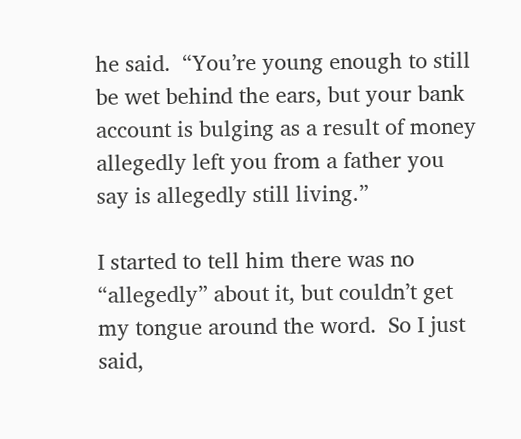he said.  “You’re young enough to still be wet behind the ears, but your bank account is bulging as a result of money allegedly left you from a father you say is allegedly still living.”

I started to tell him there was no “allegedly” about it, but couldn’t get my tongue around the word.  So I just said,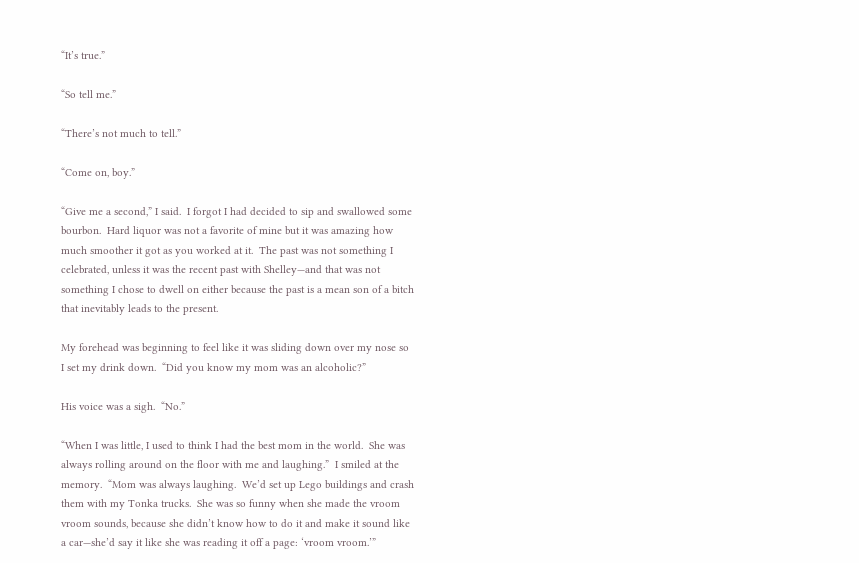“It’s true.”

“So tell me.”

“There’s not much to tell.”

“Come on, boy.”

“Give me a second,” I said.  I forgot I had decided to sip and swallowed some bourbon.  Hard liquor was not a favorite of mine but it was amazing how much smoother it got as you worked at it.  The past was not something I celebrated, unless it was the recent past with Shelley—and that was not something I chose to dwell on either because the past is a mean son of a bitch that inevitably leads to the present.

My forehead was beginning to feel like it was sliding down over my nose so I set my drink down.  “Did you know my mom was an alcoholic?”

His voice was a sigh.  “No.”

“When I was little, I used to think I had the best mom in the world.  She was always rolling around on the floor with me and laughing.”  I smiled at the memory.  “Mom was always laughing.  We’d set up Lego buildings and crash them with my Tonka trucks.  She was so funny when she made the vroom vroom sounds, because she didn’t know how to do it and make it sound like a car—she’d say it like she was reading it off a page: ‘vroom vroom.’”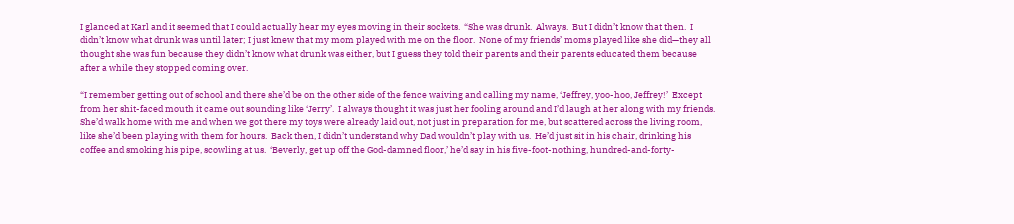I glanced at Karl and it seemed that I could actually hear my eyes moving in their sockets.  “She was drunk.  Always.  But I didn’t know that then.  I didn’t know what drunk was until later; I just knew that my mom played with me on the floor.  None of my friends’ moms played like she did—they all thought she was fun because they didn’t know what drunk was either, but I guess they told their parents and their parents educated them because after a while they stopped coming over.

“I remember getting out of school and there she’d be on the other side of the fence waiving and calling my name, ‘Jeffrey, yoo-hoo, Jeffrey!’  Except from her shit-faced mouth it came out sounding like ‘Jerry’.  I always thought it was just her fooling around and I’d laugh at her along with my friends.  She’d walk home with me and when we got there my toys were already laid out, not just in preparation for me, but scattered across the living room, like she’d been playing with them for hours.  Back then, I didn’t understand why Dad wouldn’t play with us.  He’d just sit in his chair, drinking his coffee and smoking his pipe, scowling at us.  ‘Beverly, get up off the God-damned floor,’ he’d say in his five-foot-nothing, hundred-and-forty-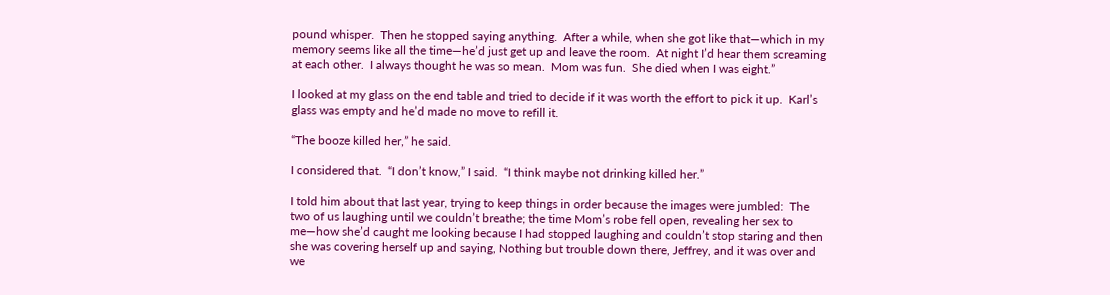pound whisper.  Then he stopped saying anything.  After a while, when she got like that—which in my memory seems like all the time—he’d just get up and leave the room.  At night I’d hear them screaming at each other.  I always thought he was so mean.  Mom was fun.  She died when I was eight.”

I looked at my glass on the end table and tried to decide if it was worth the effort to pick it up.  Karl’s glass was empty and he’d made no move to refill it.

“The booze killed her,” he said.

I considered that.  “I don’t know,” I said.  “I think maybe not drinking killed her.”

I told him about that last year, trying to keep things in order because the images were jumbled:  The two of us laughing until we couldn’t breathe; the time Mom’s robe fell open, revealing her sex to me—how she’d caught me looking because I had stopped laughing and couldn’t stop staring and then she was covering herself up and saying, Nothing but trouble down there, Jeffrey, and it was over and we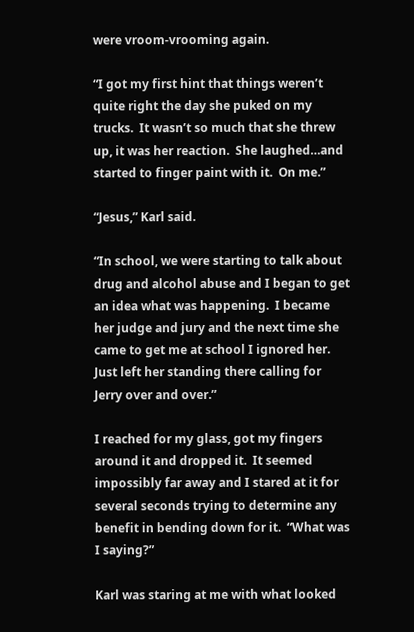were vroom-vrooming again.

“I got my first hint that things weren’t quite right the day she puked on my trucks.  It wasn’t so much that she threw up, it was her reaction.  She laughed…and started to finger paint with it.  On me.”

“Jesus,” Karl said.

“In school, we were starting to talk about drug and alcohol abuse and I began to get an idea what was happening.  I became her judge and jury and the next time she came to get me at school I ignored her.  Just left her standing there calling for Jerry over and over.”

I reached for my glass, got my fingers around it and dropped it.  It seemed impossibly far away and I stared at it for several seconds trying to determine any benefit in bending down for it.  “What was I saying?”

Karl was staring at me with what looked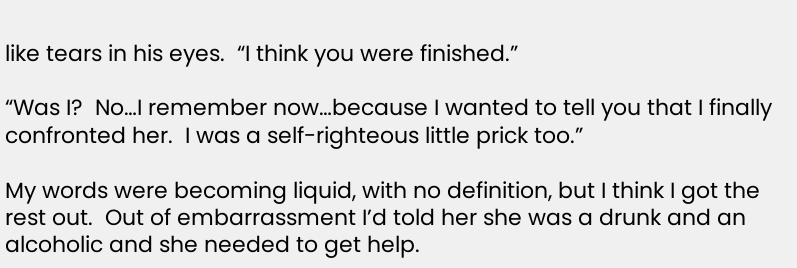like tears in his eyes.  “I think you were finished.”

“Was I?  No…I remember now…because I wanted to tell you that I finally confronted her.  I was a self-righteous little prick too.”

My words were becoming liquid, with no definition, but I think I got the rest out.  Out of embarrassment I’d told her she was a drunk and an alcoholic and she needed to get help.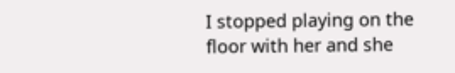I stopped playing on the floor with her and she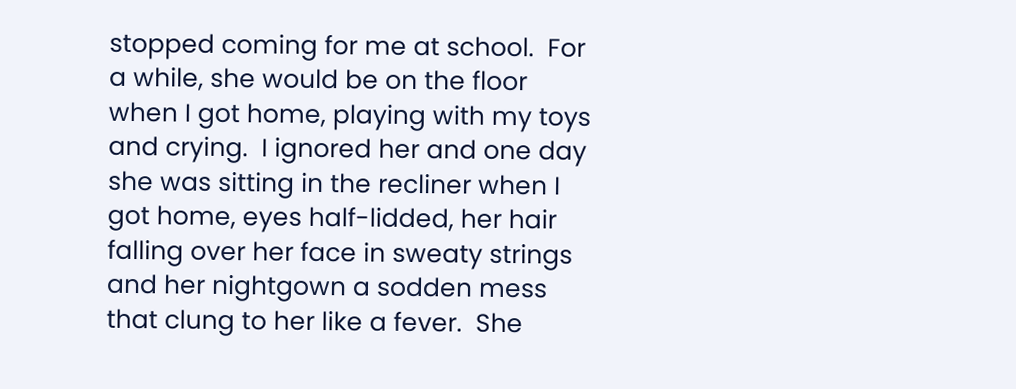stopped coming for me at school.  For a while, she would be on the floor when I got home, playing with my toys and crying.  I ignored her and one day she was sitting in the recliner when I got home, eyes half-lidded, her hair falling over her face in sweaty strings and her nightgown a sodden mess that clung to her like a fever.  She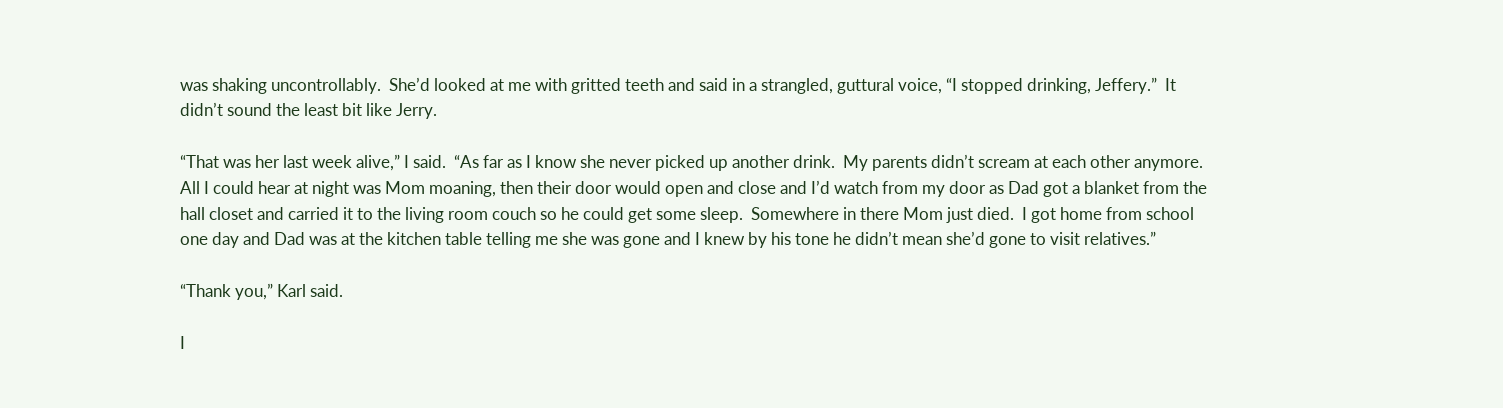was shaking uncontrollably.  She’d looked at me with gritted teeth and said in a strangled, guttural voice, “I stopped drinking, Jeffery.”  It didn’t sound the least bit like Jerry.

“That was her last week alive,” I said.  “As far as I know she never picked up another drink.  My parents didn’t scream at each other anymore.  All I could hear at night was Mom moaning, then their door would open and close and I’d watch from my door as Dad got a blanket from the hall closet and carried it to the living room couch so he could get some sleep.  Somewhere in there Mom just died.  I got home from school one day and Dad was at the kitchen table telling me she was gone and I knew by his tone he didn’t mean she’d gone to visit relatives.”

“Thank you,” Karl said.

I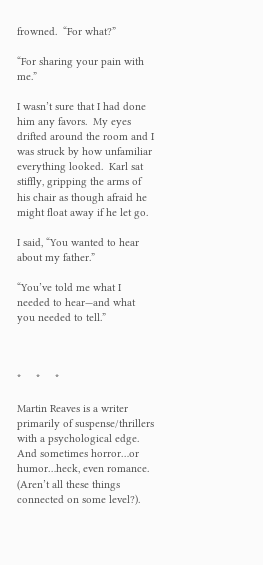frowned.  “For what?”

“For sharing your pain with me.”

I wasn’t sure that I had done him any favors.  My eyes drifted around the room and I was struck by how unfamiliar everything looked.  Karl sat stiffly, gripping the arms of his chair as though afraid he might float away if he let go.

I said, “You wanted to hear about my father.”

“You’ve told me what I needed to hear—and what you needed to tell.”



*     *     *

Martin Reaves is a writer primarily of suspense/thrillers with a psychological edge. And sometimes horror…or humor…heck, even romance. (Aren’t all these things connected on some level?).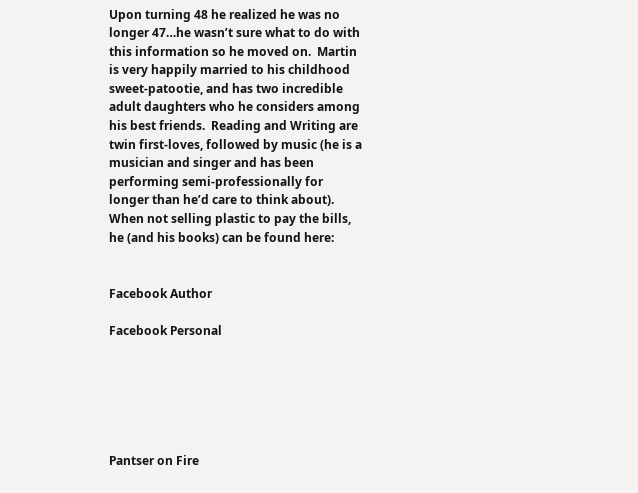Upon turning 48 he realized he was no longer 47…he wasn’t sure what to do with this information so he moved on.  Martin is very happily married to his childhood sweet-patootie, and has two incredible adult daughters who he considers among his best friends.  Reading and Writing are twin first-loves, followed by music (he is a musician and singer and has been performing semi-professionally for longer than he’d care to think about).  When not selling plastic to pay the bills, he (and his books) can be found here:


Facebook Author

Facebook Personal






Pantser on Fire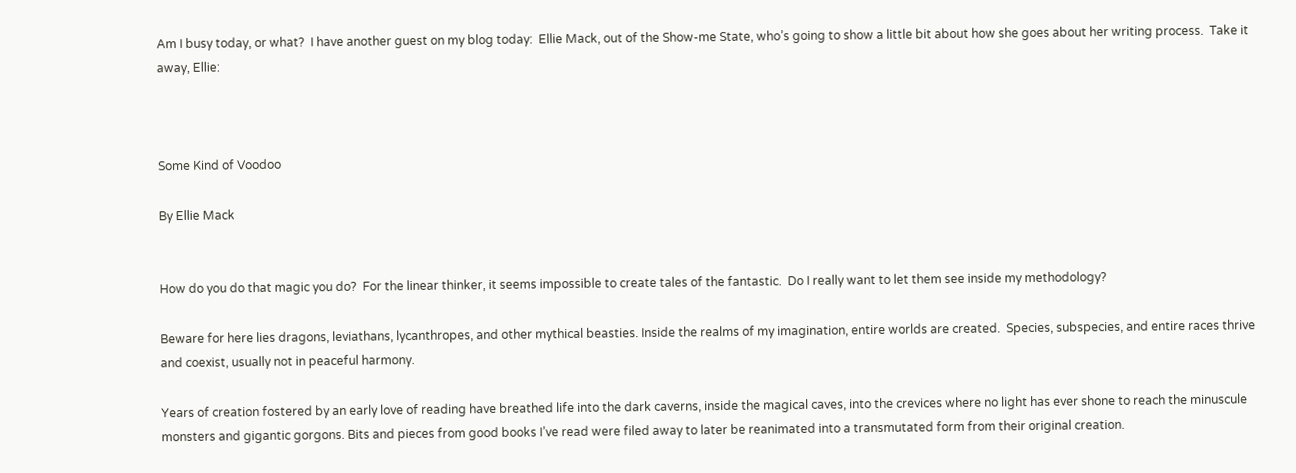Am I busy today, or what?  I have another guest on my blog today:  Ellie Mack, out of the Show-me State, who’s going to show a little bit about how she goes about her writing process.  Take it away, Ellie:



Some Kind of Voodoo

By Ellie Mack


How do you do that magic you do?  For the linear thinker, it seems impossible to create tales of the fantastic.  Do I really want to let them see inside my methodology?

Beware for here lies dragons, leviathans, lycanthropes, and other mythical beasties. Inside the realms of my imagination, entire worlds are created.  Species, subspecies, and entire races thrive and coexist, usually not in peaceful harmony.

Years of creation fostered by an early love of reading have breathed life into the dark caverns, inside the magical caves, into the crevices where no light has ever shone to reach the minuscule monsters and gigantic gorgons. Bits and pieces from good books I’ve read were filed away to later be reanimated into a transmutated form from their original creation.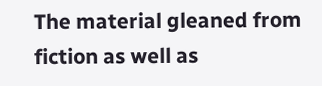The material gleaned from fiction as well as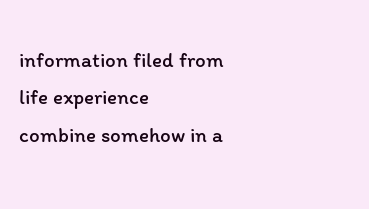information filed from life experience combine somehow in a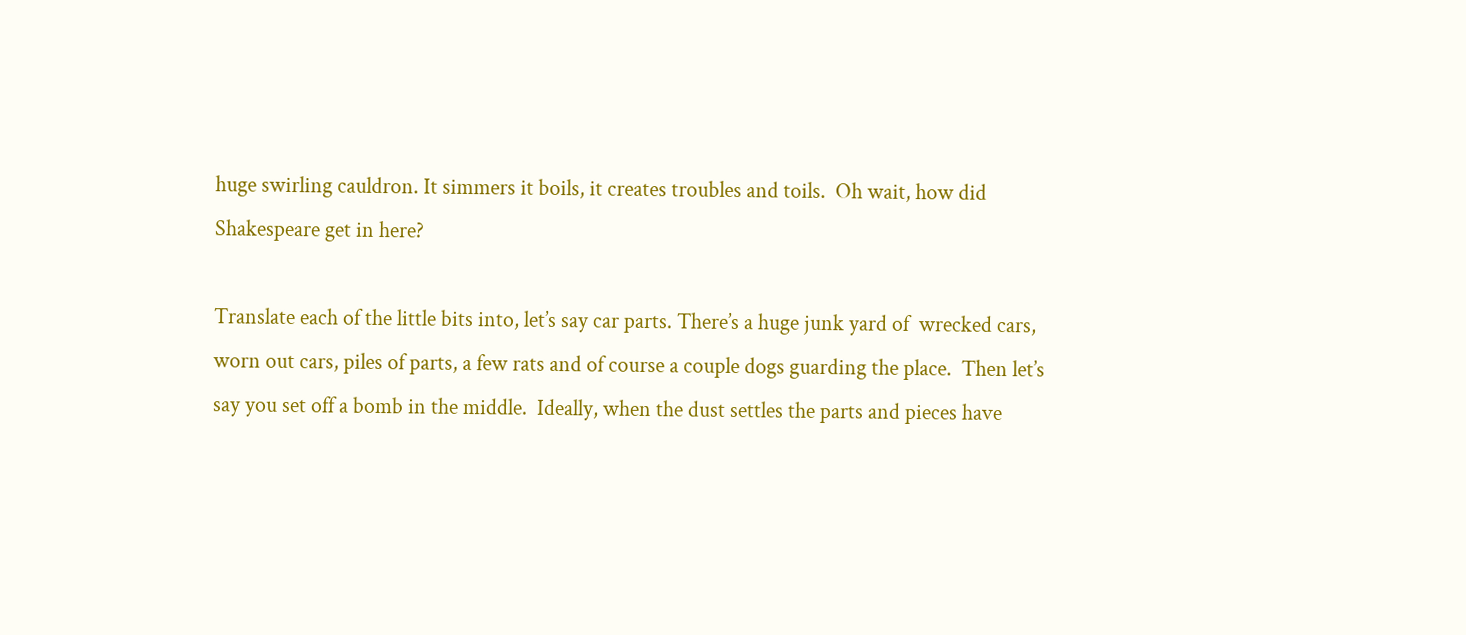huge swirling cauldron. It simmers it boils, it creates troubles and toils.  Oh wait, how did Shakespeare get in here?

Translate each of the little bits into, let’s say car parts. There’s a huge junk yard of  wrecked cars, worn out cars, piles of parts, a few rats and of course a couple dogs guarding the place.  Then let’s say you set off a bomb in the middle.  Ideally, when the dust settles the parts and pieces have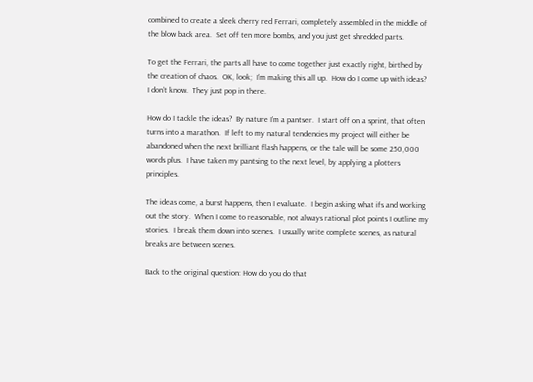combined to create a sleek cherry red Ferrari, completely assembled in the middle of  the blow back area.  Set off ten more bombs, and you just get shredded parts.

To get the Ferrari, the parts all have to come together just exactly right, birthed by the creation of chaos.  OK, look;  I’m making this all up.  How do I come up with ideas?  I don’t know.  They just pop in there.

How do I tackle the ideas?  By nature I’m a pantser.  I start off on a sprint, that often turns into a marathon.  If left to my natural tendencies my project will either be abandoned when the next brilliant flash happens, or the tale will be some 250,000 words plus.  I have taken my pantsing to the next level, by applying a plotters principles.

The ideas come, a burst happens, then I evaluate.  I begin asking what ifs and working out the story.  When I come to reasonable, not always rational plot points I outline my stories.  I break them down into scenes.  I usually write complete scenes, as natural breaks are between scenes.

Back to the original question: How do you do that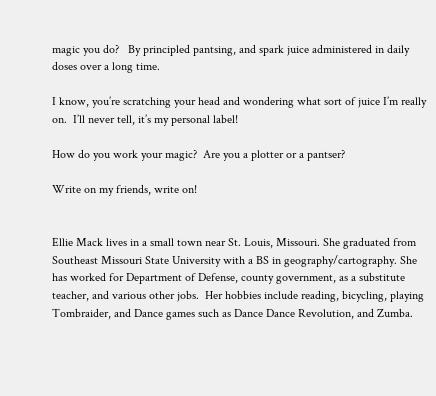magic you do?   By principled pantsing, and spark juice administered in daily doses over a long time.

I know, you’re scratching your head and wondering what sort of juice I’m really on.  I’ll never tell, it’s my personal label!

How do you work your magic?  Are you a plotter or a pantser?

Write on my friends, write on!


Ellie Mack lives in a small town near St. Louis, Missouri. She graduated from Southeast Missouri State University with a BS in geography/cartography. She has worked for Department of Defense, county government, as a substitute teacher, and various other jobs.  Her hobbies include reading, bicycling, playing Tombraider, and Dance games such as Dance Dance Revolution, and Zumba.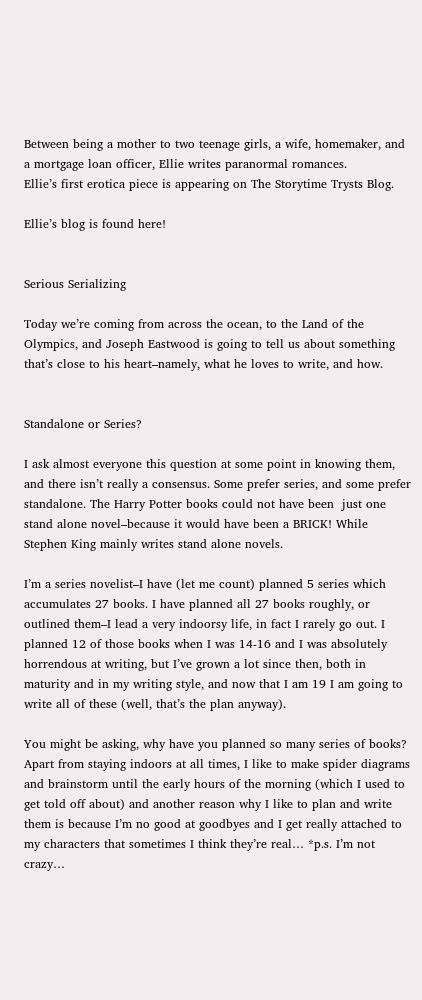Between being a mother to two teenage girls, a wife, homemaker, and a mortgage loan officer, Ellie writes paranormal romances.
Ellie’s first erotica piece is appearing on The Storytime Trysts Blog.

Ellie’s blog is found here!


Serious Serializing

Today we’re coming from across the ocean, to the Land of the Olympics, and Joseph Eastwood is going to tell us about something that’s close to his heart–namely, what he loves to write, and how.


Standalone or Series?

I ask almost everyone this question at some point in knowing them, and there isn’t really a consensus. Some prefer series, and some prefer standalone. The Harry Potter books could not have been  just one stand alone novel–because it would have been a BRICK! While Stephen King mainly writes stand alone novels.

I’m a series novelist–I have (let me count) planned 5 series which accumulates 27 books. I have planned all 27 books roughly, or outlined them–I lead a very indoorsy life, in fact I rarely go out. I planned 12 of those books when I was 14-16 and I was absolutely horrendous at writing, but I’ve grown a lot since then, both in maturity and in my writing style, and now that I am 19 I am going to write all of these (well, that’s the plan anyway).

You might be asking, why have you planned so many series of books? Apart from staying indoors at all times, I like to make spider diagrams and brainstorm until the early hours of the morning (which I used to get told off about) and another reason why I like to plan and write them is because I’m no good at goodbyes and I get really attached to my characters that sometimes I think they’re real… *p.s. I’m not crazy…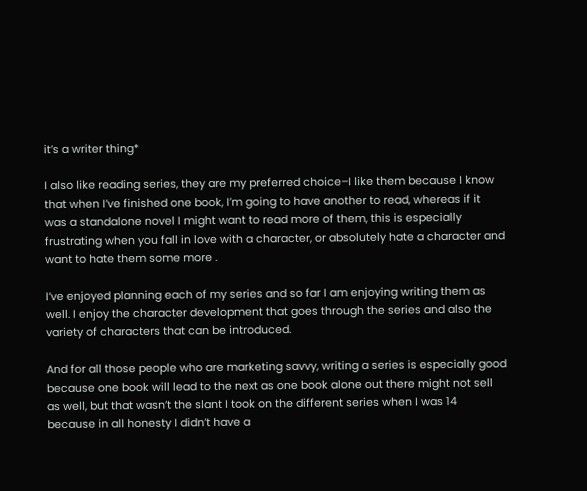it’s a writer thing*

I also like reading series, they are my preferred choice–I like them because I know that when I’ve finished one book, I’m going to have another to read, whereas if it was a standalone novel I might want to read more of them, this is especially frustrating when you fall in love with a character, or absolutely hate a character and want to hate them some more .

I’ve enjoyed planning each of my series and so far I am enjoying writing them as well. I enjoy the character development that goes through the series and also the variety of characters that can be introduced.

And for all those people who are marketing savvy, writing a series is especially good because one book will lead to the next as one book alone out there might not sell as well, but that wasn’t the slant I took on the different series when I was 14 because in all honesty I didn’t have a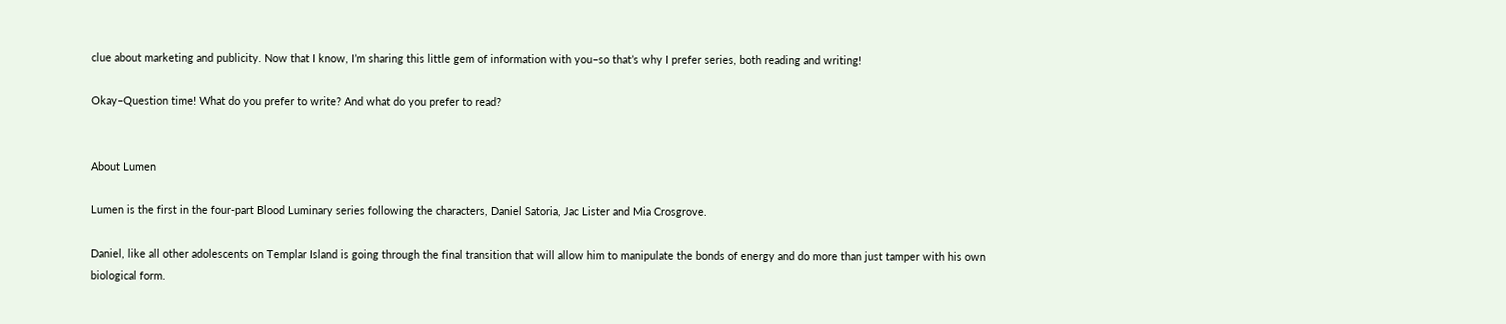clue about marketing and publicity. Now that I know, I’m sharing this little gem of information with you–so that’s why I prefer series, both reading and writing!

Okay–Question time! What do you prefer to write? And what do you prefer to read?


About Lumen

Lumen is the first in the four-part Blood Luminary series following the characters, Daniel Satoria, Jac Lister and Mia Crosgrove.

Daniel, like all other adolescents on Templar Island is going through the final transition that will allow him to manipulate the bonds of energy and do more than just tamper with his own biological form.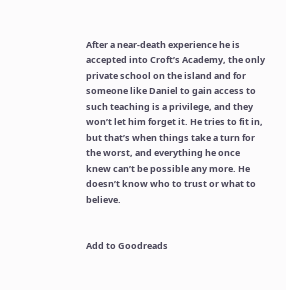After a near-death experience he is accepted into Croft’s Academy, the only private school on the island and for someone like Daniel to gain access to such teaching is a privilege, and they won’t let him forget it. He tries to fit in, but that’s when things take a turn for the worst, and everything he once knew can’t be possible any more. He doesn’t know who to trust or what to believe.


Add to Goodreads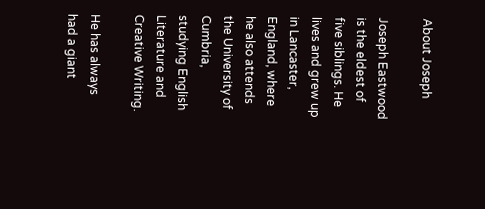About Joseph

Joseph Eastwood is the eldest of five siblings. He lives and grew up in Lancaster, England, where he also attends the University of Cumbria, studying English Literature and Creative Writing.

He has always had a giant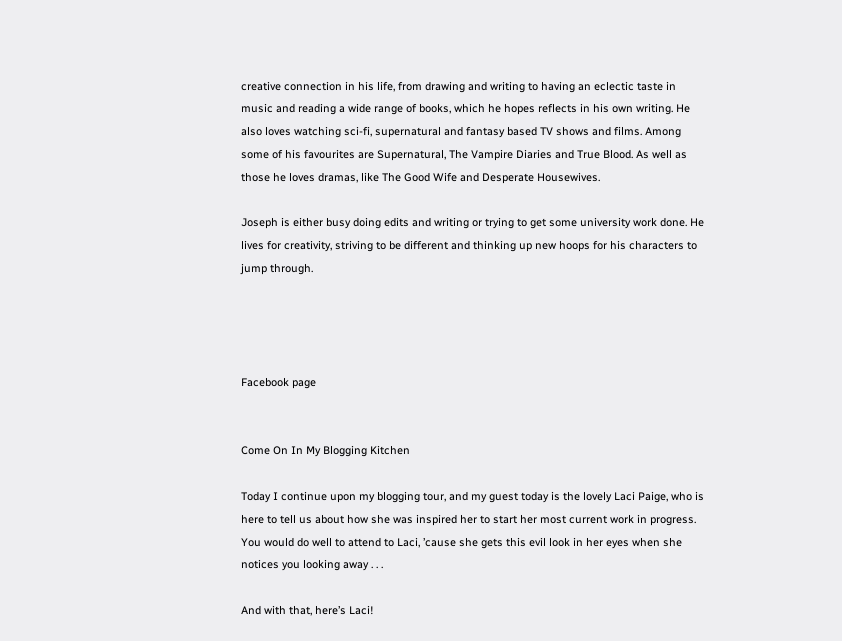creative connection in his life, from drawing and writing to having an eclectic taste in music and reading a wide range of books, which he hopes reflects in his own writing. He also loves watching sci-fi, supernatural and fantasy based TV shows and films. Among some of his favourites are Supernatural, The Vampire Diaries and True Blood. As well as those he loves dramas, like The Good Wife and Desperate Housewives.

Joseph is either busy doing edits and writing or trying to get some university work done. He lives for creativity, striving to be different and thinking up new hoops for his characters to jump through.




Facebook page


Come On In My Blogging Kitchen

Today I continue upon my blogging tour, and my guest today is the lovely Laci Paige, who is here to tell us about how she was inspired her to start her most current work in progress.  You would do well to attend to Laci, ’cause she gets this evil look in her eyes when she notices you looking away . . .

And with that, here’s Laci!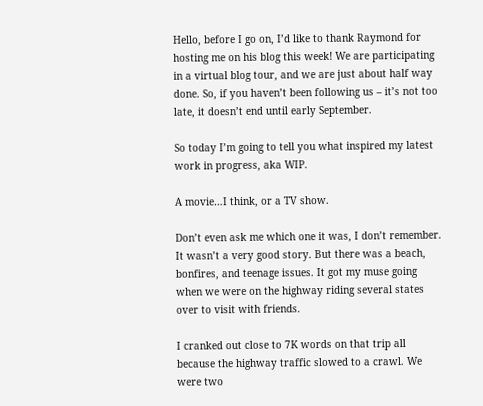Hello, before I go on, I’d like to thank Raymond for hosting me on his blog this week! We are participating in a virtual blog tour, and we are just about half way done. So, if you haven’t been following us – it’s not too late, it doesn’t end until early September.

So today I’m going to tell you what inspired my latest work in progress, aka WIP.

A movie…I think, or a TV show.

Don’t even ask me which one it was, I don’t remember. It wasn’t a very good story. But there was a beach, bonfires, and teenage issues. It got my muse going when we were on the highway riding several states over to visit with friends.

I cranked out close to 7K words on that trip all because the highway traffic slowed to a crawl. We were two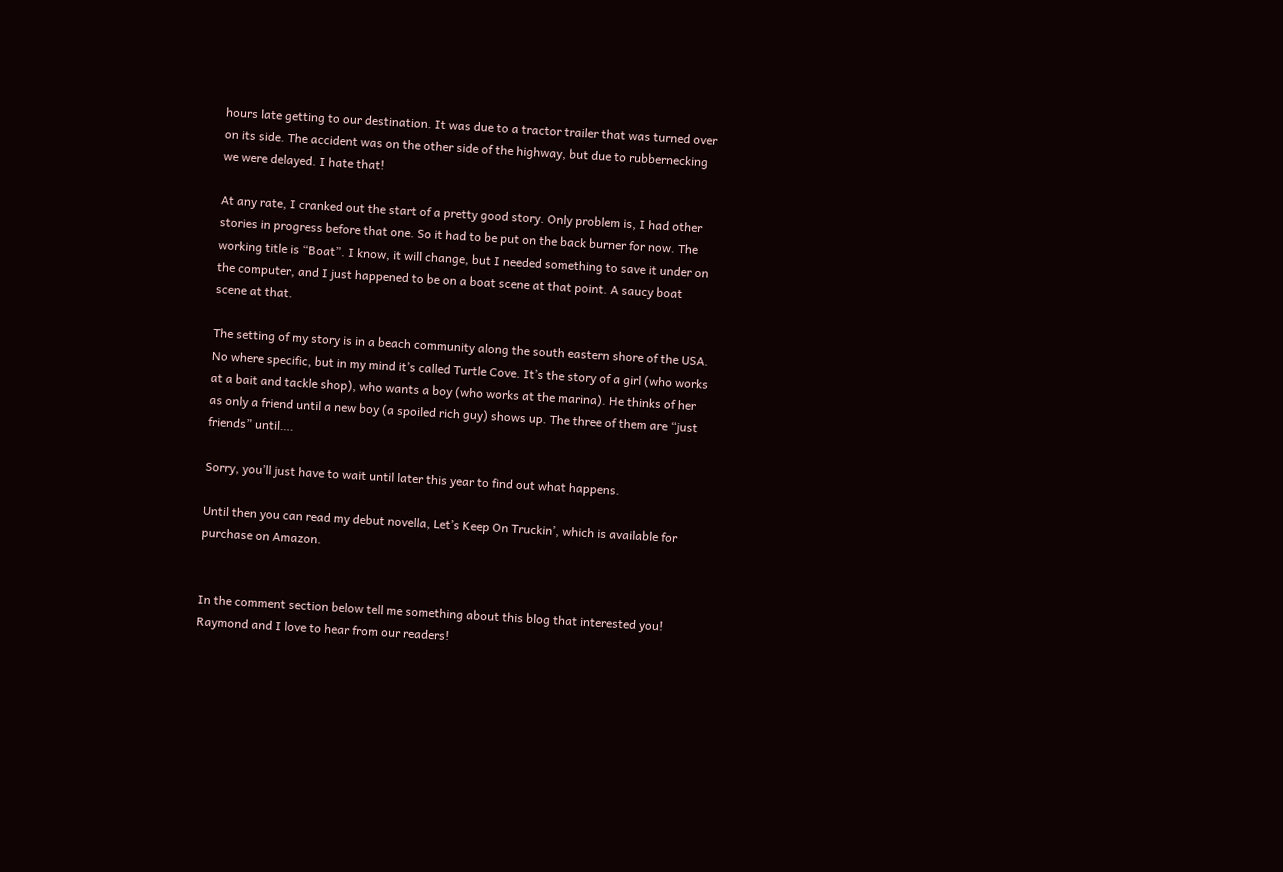hours late getting to our destination. It was due to a tractor trailer that was turned over on its side. The accident was on the other side of the highway, but due to rubbernecking we were delayed. I hate that!

At any rate, I cranked out the start of a pretty good story. Only problem is, I had other stories in progress before that one. So it had to be put on the back burner for now. The working title is “Boat”. I know, it will change, but I needed something to save it under on the computer, and I just happened to be on a boat scene at that point. A saucy boat scene at that.

The setting of my story is in a beach community along the south eastern shore of the USA. No where specific, but in my mind it’s called Turtle Cove. It’s the story of a girl (who works at a bait and tackle shop), who wants a boy (who works at the marina). He thinks of her as only a friend until a new boy (a spoiled rich guy) shows up. The three of them are “just friends” until….

Sorry, you’ll just have to wait until later this year to find out what happens.

Until then you can read my debut novella, Let’s Keep On Truckin’, which is available for purchase on Amazon.


In the comment section below tell me something about this blog that interested you! Raymond and I love to hear from our readers!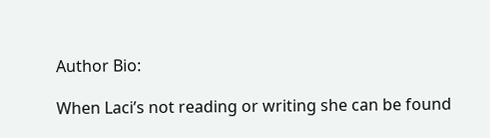Author Bio:

When Laci’s not reading or writing she can be found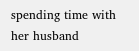spending time with her husband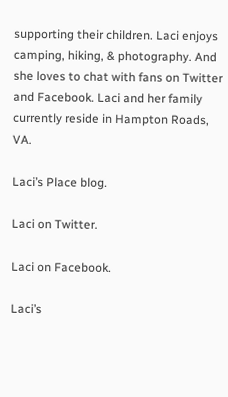supporting their children. Laci enjoys camping, hiking, & photography. And she loves to chat with fans on Twitter and Facebook. Laci and her family currently reside in Hampton Roads, VA.

Laci’s Place blog.

Laci on Twitter.

Laci on Facebook.

Laci’s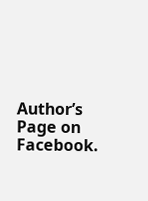Author’s Page on Facebook.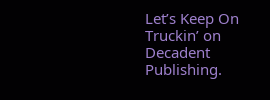Let’s Keep On Truckin’ on Decadent Publishing.